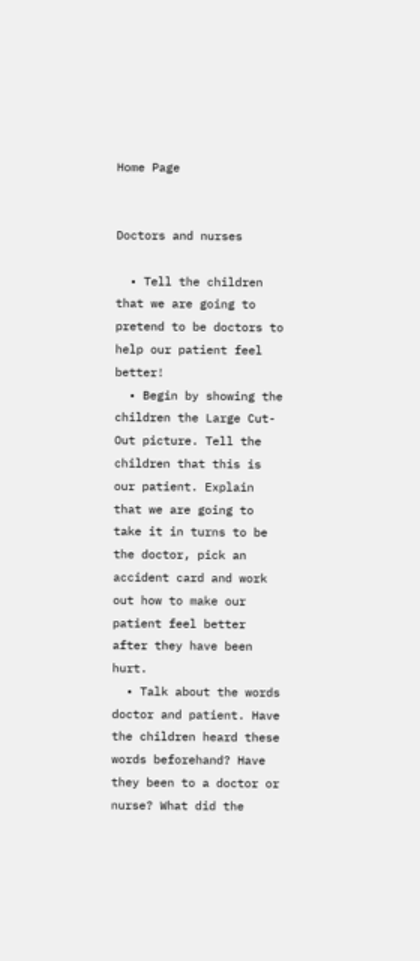Home Page


Doctors and nurses

  • Tell the children that we are going to pretend to be doctors to help our patient feel better!
  • Begin by showing the children the Large Cut-Out picture. Tell the children that this is our patient. Explain that we are going to take it in turns to be the doctor, pick an accident card and work out how to make our patient feel better after they have been hurt.
  • Talk about the words doctor and patient. Have the children heard these words beforehand? Have they been to a doctor or nurse? What did the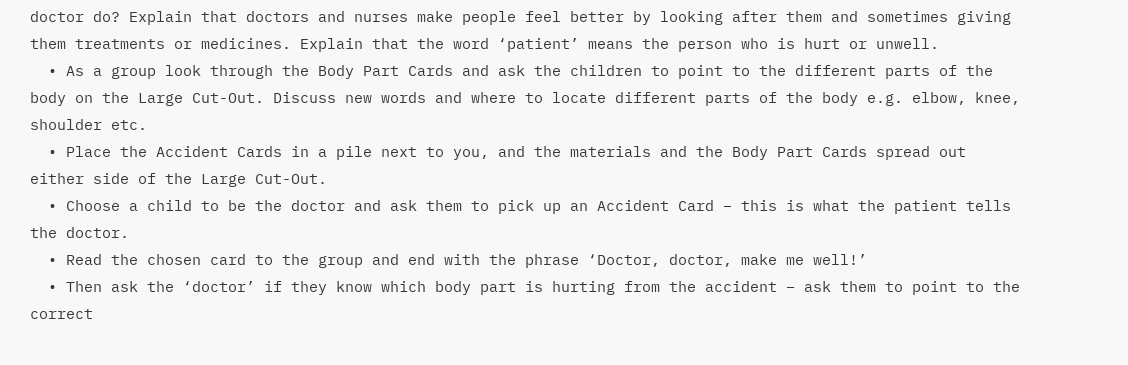doctor do? Explain that doctors and nurses make people feel better by looking after them and sometimes giving them treatments or medicines. Explain that the word ‘patient’ means the person who is hurt or unwell.
  • As a group look through the Body Part Cards and ask the children to point to the different parts of the body on the Large Cut-Out. Discuss new words and where to locate different parts of the body e.g. elbow, knee, shoulder etc.
  • Place the Accident Cards in a pile next to you, and the materials and the Body Part Cards spread out either side of the Large Cut-Out.
  • Choose a child to be the doctor and ask them to pick up an Accident Card – this is what the patient tells the doctor.
  • Read the chosen card to the group and end with the phrase ‘Doctor, doctor, make me well!’
  • Then ask the ‘doctor’ if they know which body part is hurting from the accident – ask them to point to the correct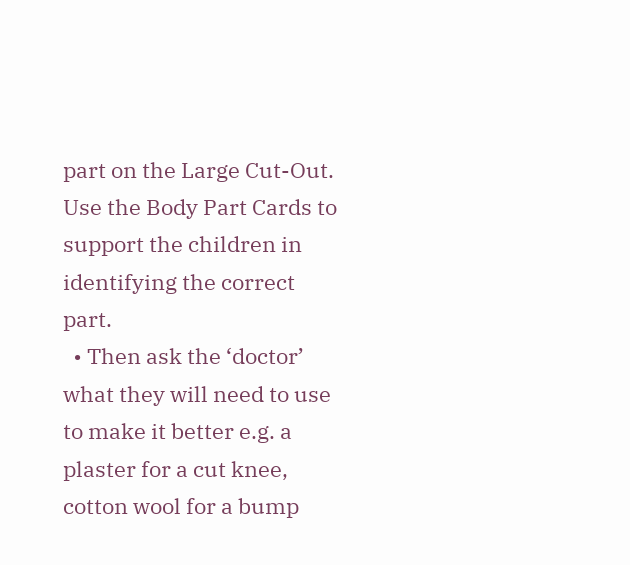part on the Large Cut-Out. Use the Body Part Cards to support the children in identifying the correct part.
  • Then ask the ‘doctor’ what they will need to use to make it better e.g. a plaster for a cut knee, cotton wool for a bump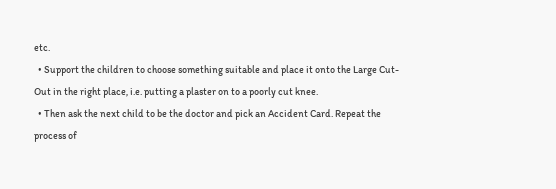etc.
  • Support the children to choose something suitable and place it onto the Large Cut-Out in the right place, i.e. putting a plaster on to a poorly cut knee.
  • Then ask the next child to be the doctor and pick an Accident Card. Repeat the process of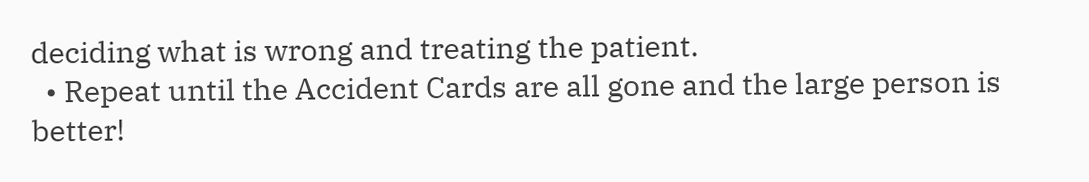deciding what is wrong and treating the patient.
  • Repeat until the Accident Cards are all gone and the large person is better!